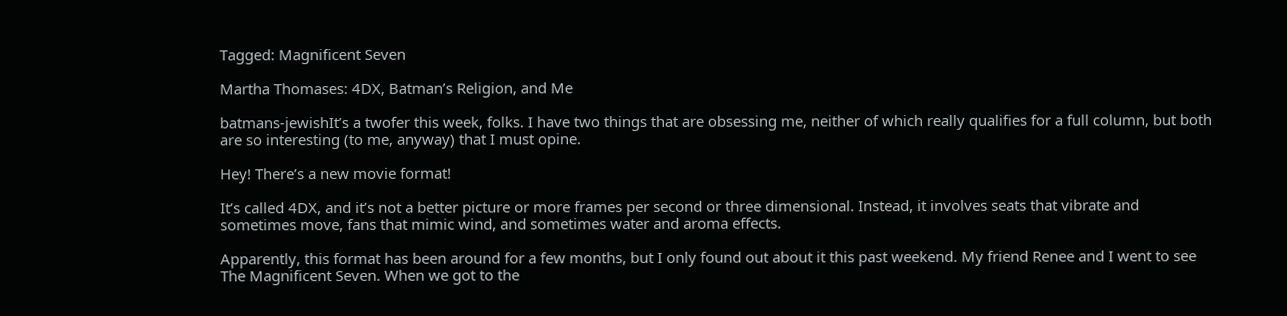Tagged: Magnificent Seven

Martha Thomases: 4DX, Batman’s Religion, and Me

batmans-jewishIt’s a twofer this week, folks. I have two things that are obsessing me, neither of which really qualifies for a full column, but both are so interesting (to me, anyway) that I must opine.

Hey! There’s a new movie format!

It’s called 4DX, and it’s not a better picture or more frames per second or three dimensional. Instead, it involves seats that vibrate and sometimes move, fans that mimic wind, and sometimes water and aroma effects.

Apparently, this format has been around for a few months, but I only found out about it this past weekend. My friend Renee and I went to see The Magnificent Seven. When we got to the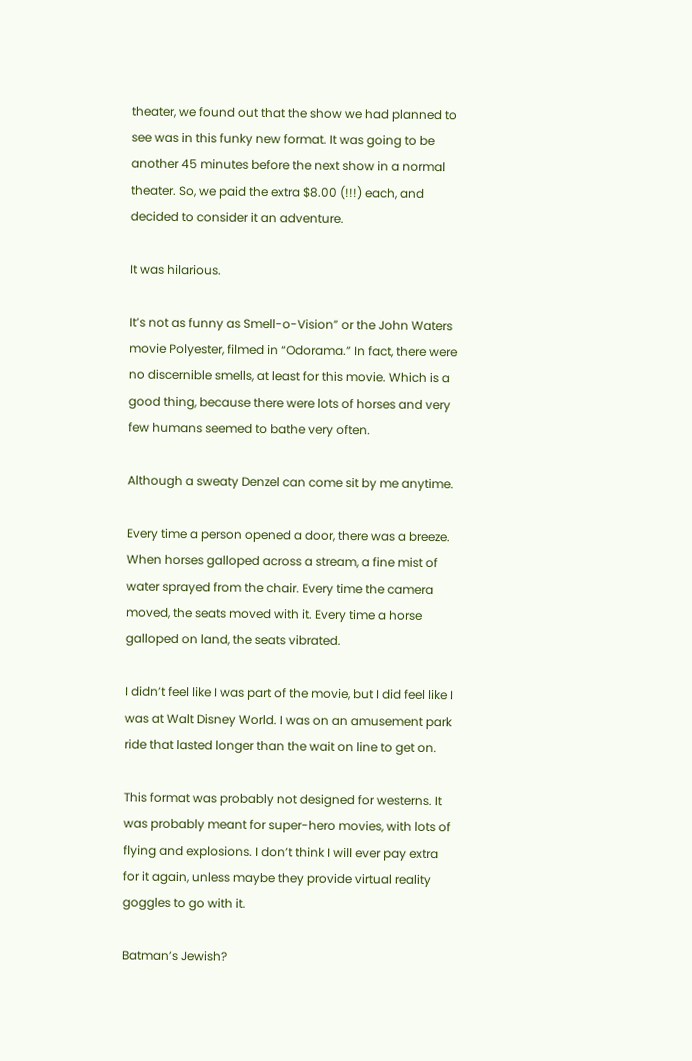theater, we found out that the show we had planned to see was in this funky new format. It was going to be another 45 minutes before the next show in a normal theater. So, we paid the extra $8.00 (!!!) each, and decided to consider it an adventure.

It was hilarious.

It’s not as funny as Smell-o-Vision” or the John Waters movie Polyester, filmed in “Odorama.” In fact, there were no discernible smells, at least for this movie. Which is a good thing, because there were lots of horses and very few humans seemed to bathe very often.

Although a sweaty Denzel can come sit by me anytime.

Every time a person opened a door, there was a breeze. When horses galloped across a stream, a fine mist of water sprayed from the chair. Every time the camera moved, the seats moved with it. Every time a horse galloped on land, the seats vibrated.

I didn’t feel like I was part of the movie, but I did feel like I was at Walt Disney World. I was on an amusement park ride that lasted longer than the wait on line to get on.

This format was probably not designed for westerns. It was probably meant for super-hero movies, with lots of flying and explosions. I don’t think I will ever pay extra for it again, unless maybe they provide virtual reality goggles to go with it.

Batman’s Jewish?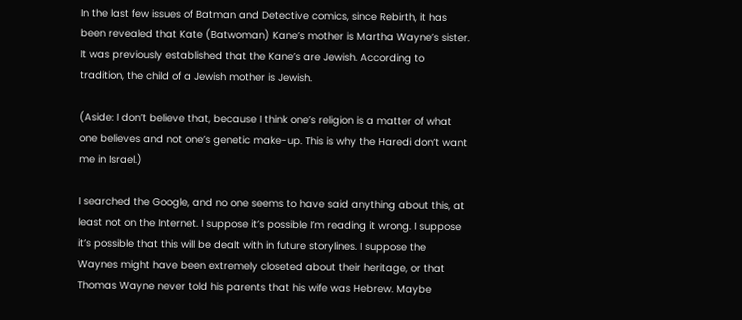In the last few issues of Batman and Detective comics, since Rebirth, it has been revealed that Kate (Batwoman) Kane’s mother is Martha Wayne’s sister. It was previously established that the Kane’s are Jewish. According to tradition, the child of a Jewish mother is Jewish.

(Aside: I don’t believe that, because I think one’s religion is a matter of what one believes and not one’s genetic make-up. This is why the Haredi don’t want me in Israel.)

I searched the Google, and no one seems to have said anything about this, at least not on the Internet. I suppose it’s possible I’m reading it wrong. I suppose it’s possible that this will be dealt with in future storylines. I suppose the Waynes might have been extremely closeted about their heritage, or that Thomas Wayne never told his parents that his wife was Hebrew. Maybe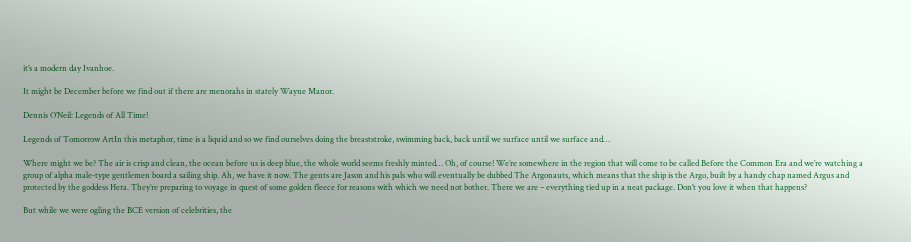it’s a modern day Ivanhoe.

It might be December before we find out if there are menorahs in stately Wayne Manor.

Dennis O’Neil: Legends of All Time!

Legends of Tomorrow ArtIn this metaphor, time is a liquid and so we find ourselves doing the breaststroke, swimming back, back until we surface until we surface and…

Where might we be? The air is crisp and clean, the ocean before us is deep blue, the whole world seems freshly minted… Oh, of course! We’re somewhere in the region that will come to be called Before the Common Era and we’re watching a group of alpha male-type gentlemen board a sailing ship. Ah, we have it now. The gents are Jason and his pals who will eventually be dubbed The Argonauts, which means that the ship is the Argo, built by a handy chap named Argus and protected by the goddess Hera. They’re preparing to voyage in quest of some golden fleece for reasons with which we need not bother. There we are – everything tied up in a neat package. Don’t you love it when that happens?

But while we were ogling the BCE version of celebrities, the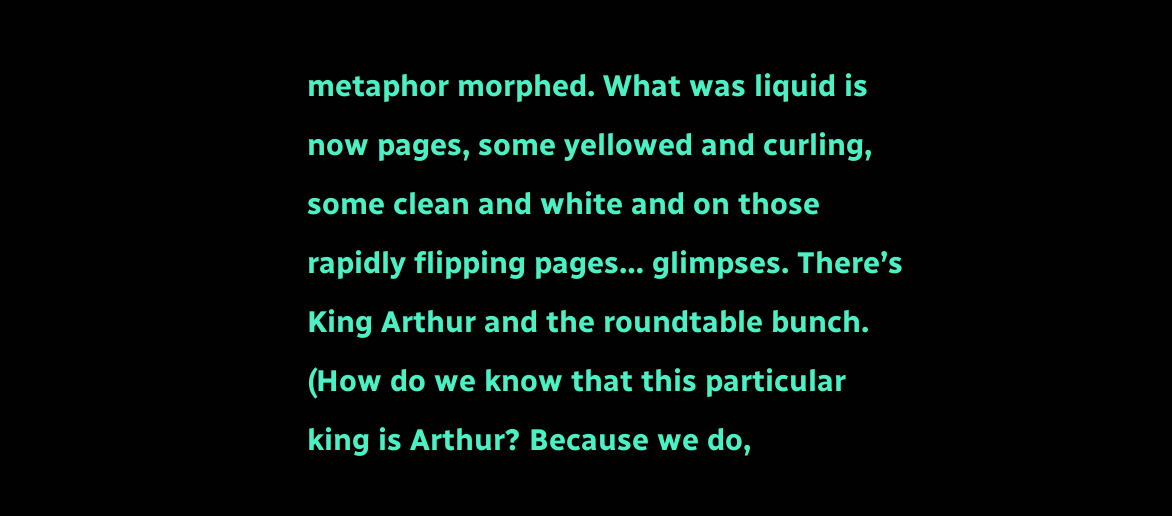metaphor morphed. What was liquid is now pages, some yellowed and curling, some clean and white and on those rapidly flipping pages… glimpses. There’s King Arthur and the roundtable bunch. (How do we know that this particular king is Arthur? Because we do,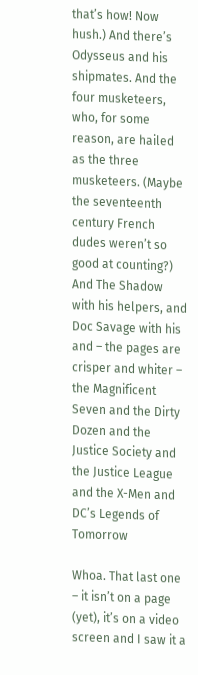that’s how! Now hush.) And there’s Odysseus and his shipmates. And the four musketeers, who, for some reason, are hailed as the three musketeers. (Maybe the seventeenth century French dudes weren’t so good at counting?) And The Shadow with his helpers, and Doc Savage with his and – the pages are crisper and whiter – the Magnificent Seven and the Dirty Dozen and the Justice Society and the Justice League and the X-Men and DC’s Legends of Tomorrow

Whoa. That last one – it isn’t on a page (yet), it’s on a video screen and I saw it a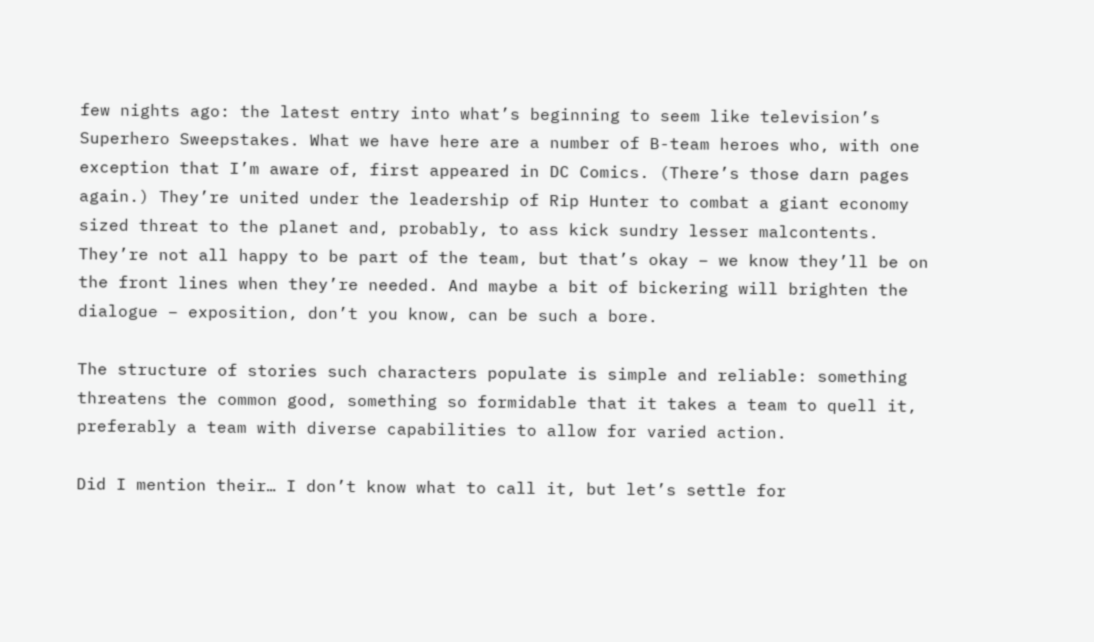few nights ago: the latest entry into what’s beginning to seem like television’s Superhero Sweepstakes. What we have here are a number of B-team heroes who, with one exception that I’m aware of, first appeared in DC Comics. (There’s those darn pages again.) They’re united under the leadership of Rip Hunter to combat a giant economy sized threat to the planet and, probably, to ass kick sundry lesser malcontents. They’re not all happy to be part of the team, but that’s okay – we know they’ll be on the front lines when they’re needed. And maybe a bit of bickering will brighten the dialogue – exposition, don’t you know, can be such a bore.

The structure of stories such characters populate is simple and reliable: something threatens the common good, something so formidable that it takes a team to quell it, preferably a team with diverse capabilities to allow for varied action.

Did I mention their… I don’t know what to call it, but let’s settle for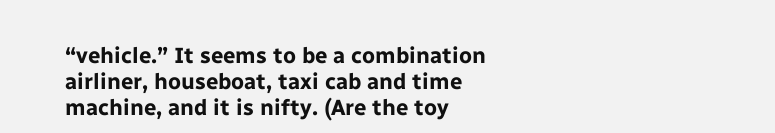“vehicle.” It seems to be a combination airliner, houseboat, taxi cab and time machine, and it is nifty. (Are the toy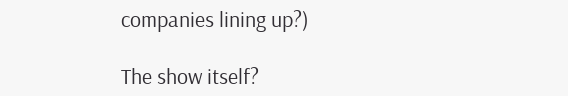companies lining up?)

The show itself?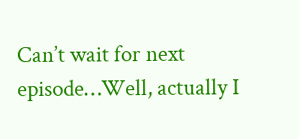Can’t wait for next episode…Well, actually I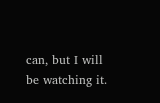can, but I will be watching it.